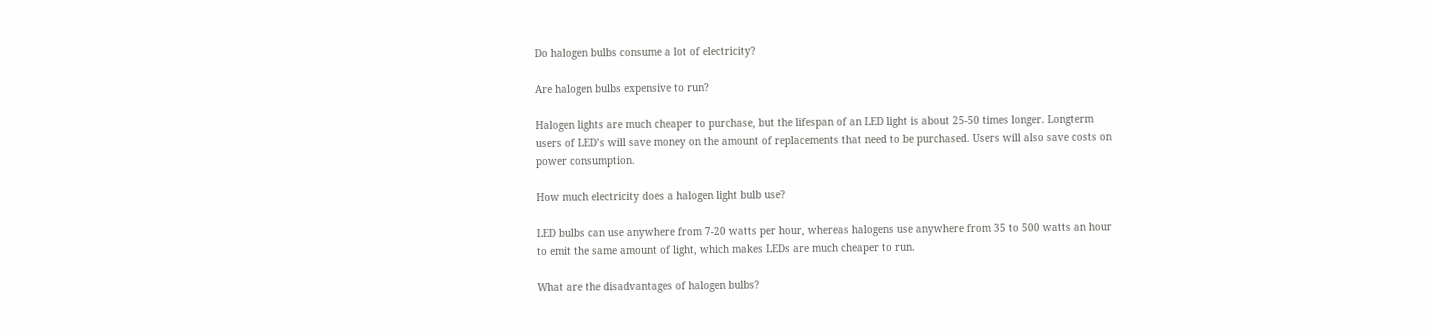Do halogen bulbs consume a lot of electricity?

Are halogen bulbs expensive to run?

Halogen lights are much cheaper to purchase, but the lifespan of an LED light is about 25-50 times longer. Longterm users of LED’s will save money on the amount of replacements that need to be purchased. Users will also save costs on power consumption.

How much electricity does a halogen light bulb use?

LED bulbs can use anywhere from 7-20 watts per hour, whereas halogens use anywhere from 35 to 500 watts an hour to emit the same amount of light, which makes LEDs are much cheaper to run.

What are the disadvantages of halogen bulbs?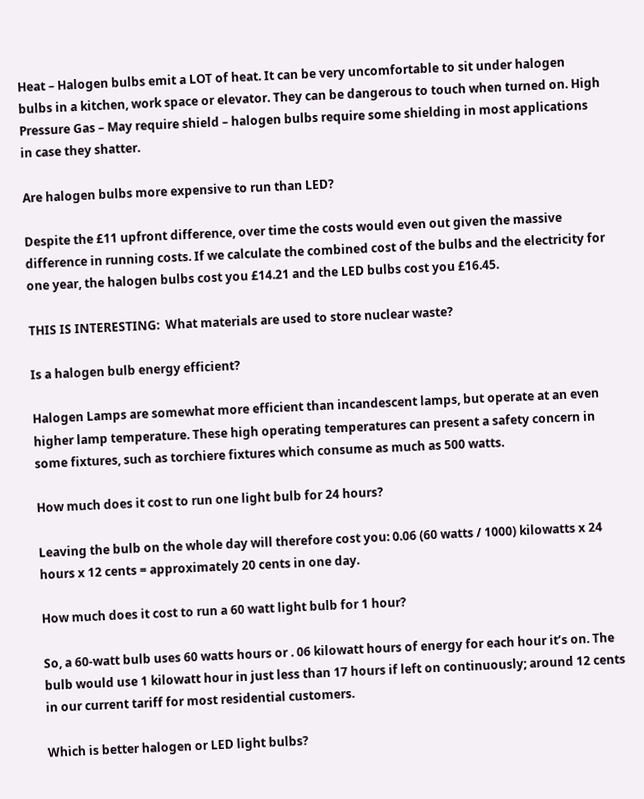Heat – Halogen bulbs emit a LOT of heat. It can be very uncomfortable to sit under halogen bulbs in a kitchen, work space or elevator. They can be dangerous to touch when turned on. High Pressure Gas – May require shield – halogen bulbs require some shielding in most applications in case they shatter.

Are halogen bulbs more expensive to run than LED?

Despite the £11 upfront difference, over time the costs would even out given the massive difference in running costs. If we calculate the combined cost of the bulbs and the electricity for one year, the halogen bulbs cost you £14.21 and the LED bulbs cost you £16.45.

THIS IS INTERESTING:  What materials are used to store nuclear waste?

Is a halogen bulb energy efficient?

Halogen Lamps are somewhat more efficient than incandescent lamps, but operate at an even higher lamp temperature. These high operating temperatures can present a safety concern in some fixtures, such as torchiere fixtures which consume as much as 500 watts.

How much does it cost to run one light bulb for 24 hours?

Leaving the bulb on the whole day will therefore cost you: 0.06 (60 watts / 1000) kilowatts x 24 hours x 12 cents = approximately 20 cents in one day.

How much does it cost to run a 60 watt light bulb for 1 hour?

So, a 60-watt bulb uses 60 watts hours or . 06 kilowatt hours of energy for each hour it’s on. The bulb would use 1 kilowatt hour in just less than 17 hours if left on continuously; around 12 cents in our current tariff for most residential customers.

Which is better halogen or LED light bulbs?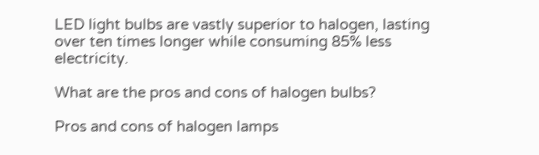LED light bulbs are vastly superior to halogen, lasting over ten times longer while consuming 85% less electricity.

What are the pros and cons of halogen bulbs?

Pros and cons of halogen lamps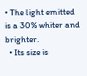• The light emitted is a 30% whiter and brighter.
  • Its size is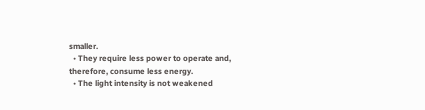smaller.
  • They require less power to operate and, therefore, consume less energy.
  • The light intensity is not weakened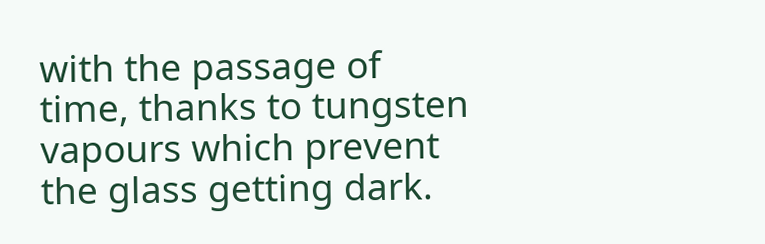with the passage of time, thanks to tungsten vapours which prevent the glass getting dark.